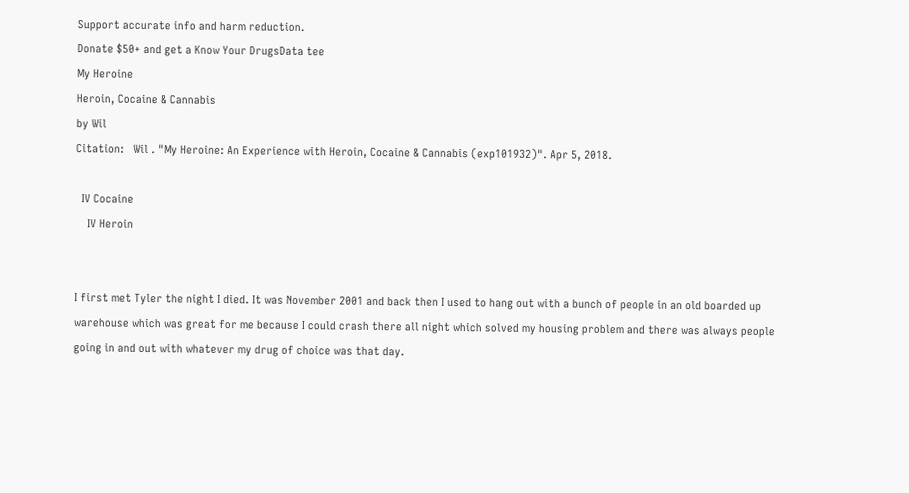Support accurate info and harm reduction.
Donate $50+ and get a Know Your DrugsData tee
My Heroine
Heroin, Cocaine & Cannabis
by Wil
Citation:   Wil . "My Heroine: An Experience with Heroin, Cocaine & Cannabis (exp101932)". Apr 5, 2018.

  IV Cocaine
    IV Heroin


I first met Tyler the night I died. It was November 2001 and back then I used to hang out with a bunch of people in an old boarded up warehouse which was great for me because I could crash there all night which solved my housing problem and there was always people going in and out with whatever my drug of choice was that day.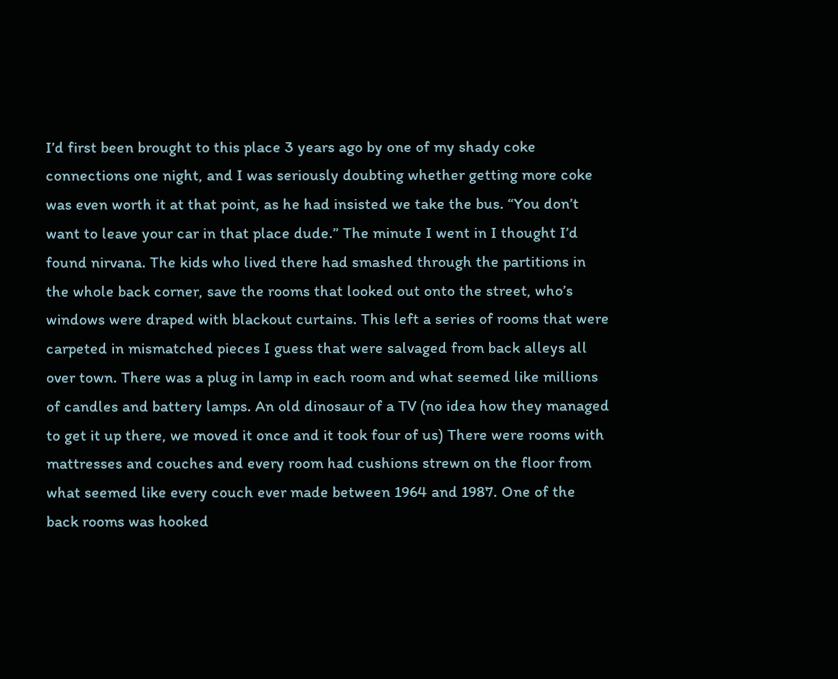I’d first been brought to this place 3 years ago by one of my shady coke connections one night, and I was seriously doubting whether getting more coke was even worth it at that point, as he had insisted we take the bus. “You don’t want to leave your car in that place dude.” The minute I went in I thought I’d found nirvana. The kids who lived there had smashed through the partitions in the whole back corner, save the rooms that looked out onto the street, who’s windows were draped with blackout curtains. This left a series of rooms that were carpeted in mismatched pieces I guess that were salvaged from back alleys all over town. There was a plug in lamp in each room and what seemed like millions of candles and battery lamps. An old dinosaur of a TV (no idea how they managed to get it up there, we moved it once and it took four of us) There were rooms with mattresses and couches and every room had cushions strewn on the floor from what seemed like every couch ever made between 1964 and 1987. One of the back rooms was hooked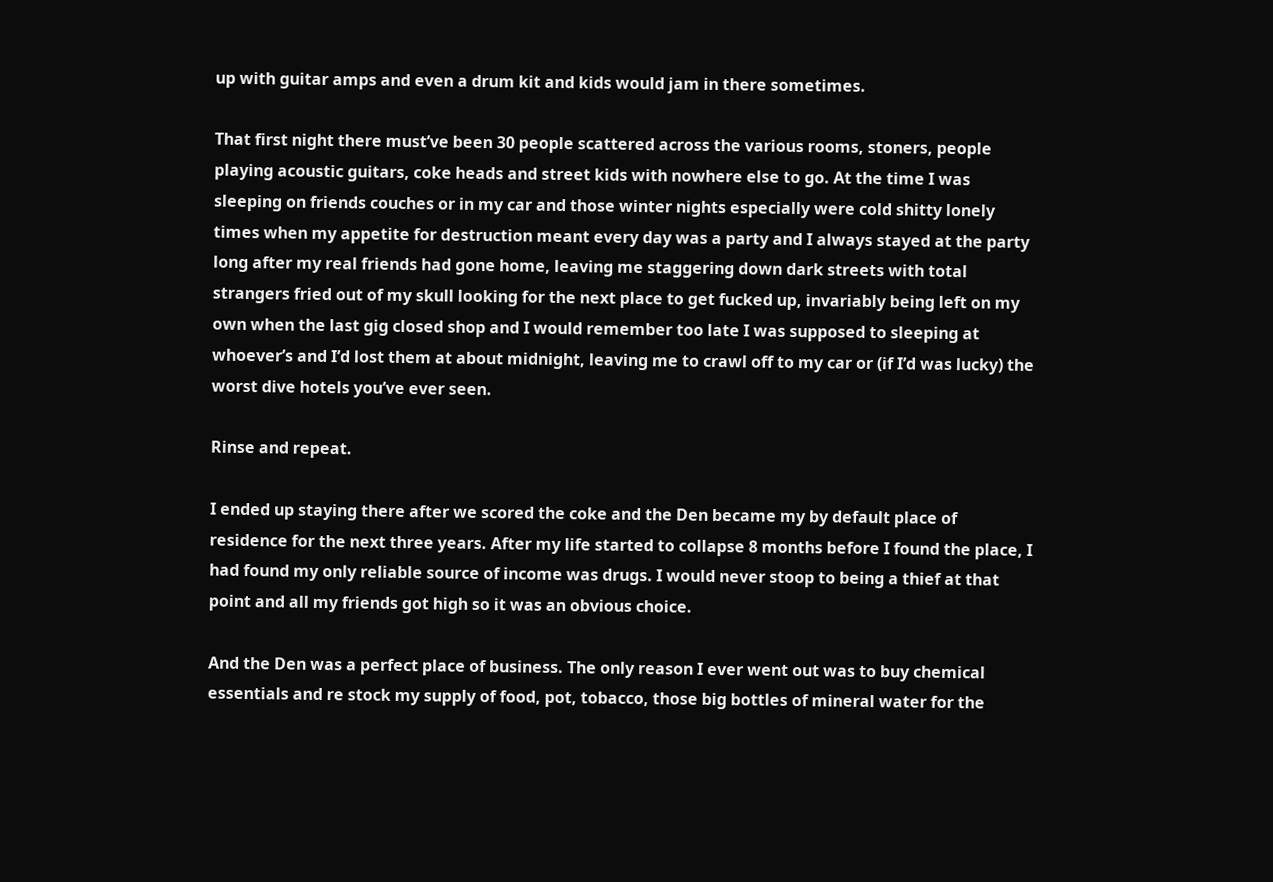up with guitar amps and even a drum kit and kids would jam in there sometimes.

That first night there must’ve been 30 people scattered across the various rooms, stoners, people playing acoustic guitars, coke heads and street kids with nowhere else to go. At the time I was sleeping on friends couches or in my car and those winter nights especially were cold shitty lonely times when my appetite for destruction meant every day was a party and I always stayed at the party long after my real friends had gone home, leaving me staggering down dark streets with total strangers fried out of my skull looking for the next place to get fucked up, invariably being left on my own when the last gig closed shop and I would remember too late I was supposed to sleeping at whoever’s and I’d lost them at about midnight, leaving me to crawl off to my car or (if I’d was lucky) the worst dive hotels you’ve ever seen.

Rinse and repeat.

I ended up staying there after we scored the coke and the Den became my by default place of residence for the next three years. After my life started to collapse 8 months before I found the place, I had found my only reliable source of income was drugs. I would never stoop to being a thief at that point and all my friends got high so it was an obvious choice.

And the Den was a perfect place of business. The only reason I ever went out was to buy chemical essentials and re stock my supply of food, pot, tobacco, those big bottles of mineral water for the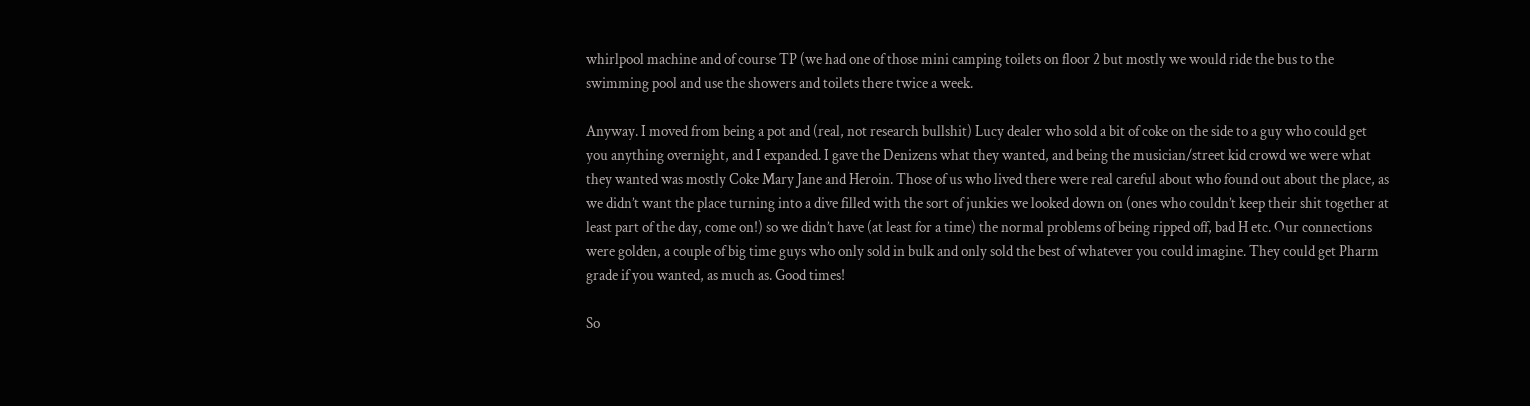whirlpool machine and of course TP (we had one of those mini camping toilets on floor 2 but mostly we would ride the bus to the swimming pool and use the showers and toilets there twice a week.

Anyway. I moved from being a pot and (real, not research bullshit) Lucy dealer who sold a bit of coke on the side to a guy who could get you anything overnight, and I expanded. I gave the Denizens what they wanted, and being the musician/street kid crowd we were what they wanted was mostly Coke Mary Jane and Heroin. Those of us who lived there were real careful about who found out about the place, as we didn’t want the place turning into a dive filled with the sort of junkies we looked down on (ones who couldn’t keep their shit together at least part of the day, come on!) so we didn’t have (at least for a time) the normal problems of being ripped off, bad H etc. Our connections were golden, a couple of big time guys who only sold in bulk and only sold the best of whatever you could imagine. They could get Pharm grade if you wanted, as much as. Good times!

So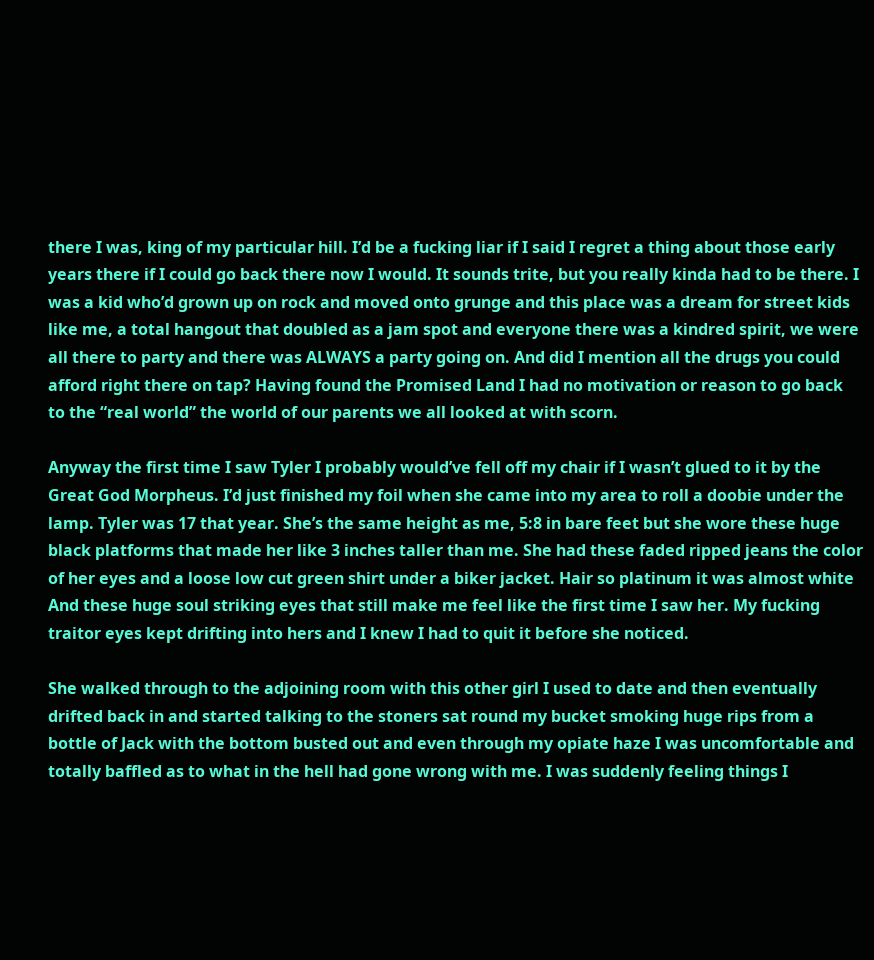there I was, king of my particular hill. I’d be a fucking liar if I said I regret a thing about those early years there if I could go back there now I would. It sounds trite, but you really kinda had to be there. I was a kid who’d grown up on rock and moved onto grunge and this place was a dream for street kids like me, a total hangout that doubled as a jam spot and everyone there was a kindred spirit, we were all there to party and there was ALWAYS a party going on. And did I mention all the drugs you could afford right there on tap? Having found the Promised Land I had no motivation or reason to go back to the “real world” the world of our parents we all looked at with scorn.

Anyway the first time I saw Tyler I probably would’ve fell off my chair if I wasn’t glued to it by the Great God Morpheus. I’d just finished my foil when she came into my area to roll a doobie under the lamp. Tyler was 17 that year. She’s the same height as me, 5:8 in bare feet but she wore these huge black platforms that made her like 3 inches taller than me. She had these faded ripped jeans the color of her eyes and a loose low cut green shirt under a biker jacket. Hair so platinum it was almost white And these huge soul striking eyes that still make me feel like the first time I saw her. My fucking traitor eyes kept drifting into hers and I knew I had to quit it before she noticed.

She walked through to the adjoining room with this other girl I used to date and then eventually drifted back in and started talking to the stoners sat round my bucket smoking huge rips from a bottle of Jack with the bottom busted out and even through my opiate haze I was uncomfortable and totally baffled as to what in the hell had gone wrong with me. I was suddenly feeling things I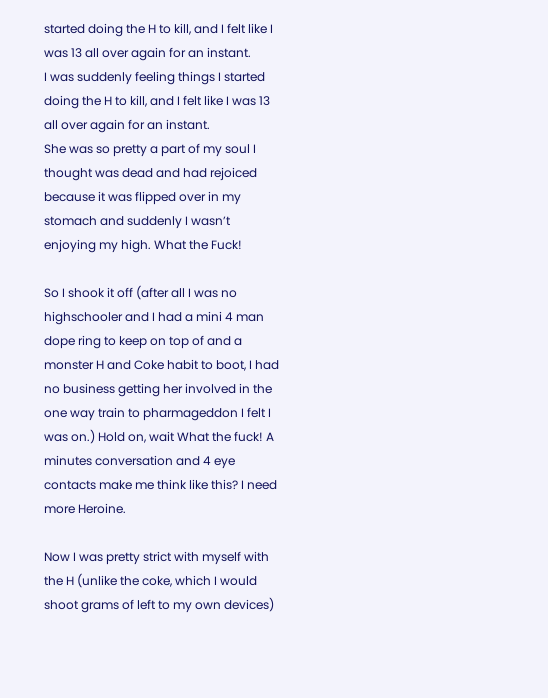started doing the H to kill, and I felt like I was 13 all over again for an instant.
I was suddenly feeling things I started doing the H to kill, and I felt like I was 13 all over again for an instant.
She was so pretty a part of my soul I thought was dead and had rejoiced because it was flipped over in my stomach and suddenly I wasn’t enjoying my high. What the Fuck!

So I shook it off (after all I was no highschooler and I had a mini 4 man dope ring to keep on top of and a monster H and Coke habit to boot, I had no business getting her involved in the one way train to pharmageddon I felt I was on.) Hold on, wait What the fuck! A minutes conversation and 4 eye contacts make me think like this? I need more Heroine.

Now I was pretty strict with myself with the H (unlike the coke, which I would shoot grams of left to my own devices)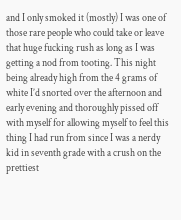and I only smoked it (mostly) I was one of those rare people who could take or leave that huge fucking rush as long as I was getting a nod from tooting. This night being already high from the 4 grams of white I’d snorted over the afternoon and early evening and thoroughly pissed off with myself for allowing myself to feel this thing I had run from since I was a nerdy kid in seventh grade with a crush on the prettiest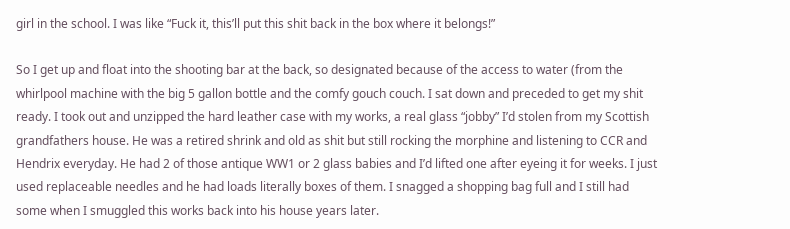girl in the school. I was like “Fuck it, this’ll put this shit back in the box where it belongs!”

So I get up and float into the shooting bar at the back, so designated because of the access to water (from the whirlpool machine with the big 5 gallon bottle and the comfy gouch couch. I sat down and preceded to get my shit ready. I took out and unzipped the hard leather case with my works, a real glass “jobby” I’d stolen from my Scottish grandfathers house. He was a retired shrink and old as shit but still rocking the morphine and listening to CCR and Hendrix everyday. He had 2 of those antique WW1 or 2 glass babies and I’d lifted one after eyeing it for weeks. I just used replaceable needles and he had loads literally boxes of them. I snagged a shopping bag full and I still had some when I smuggled this works back into his house years later.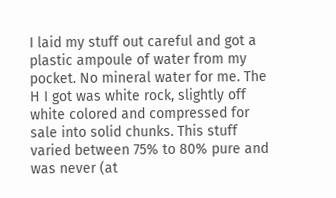I laid my stuff out careful and got a plastic ampoule of water from my pocket. No mineral water for me. The H I got was white rock, slightly off white colored and compressed for sale into solid chunks. This stuff varied between 75% to 80% pure and was never (at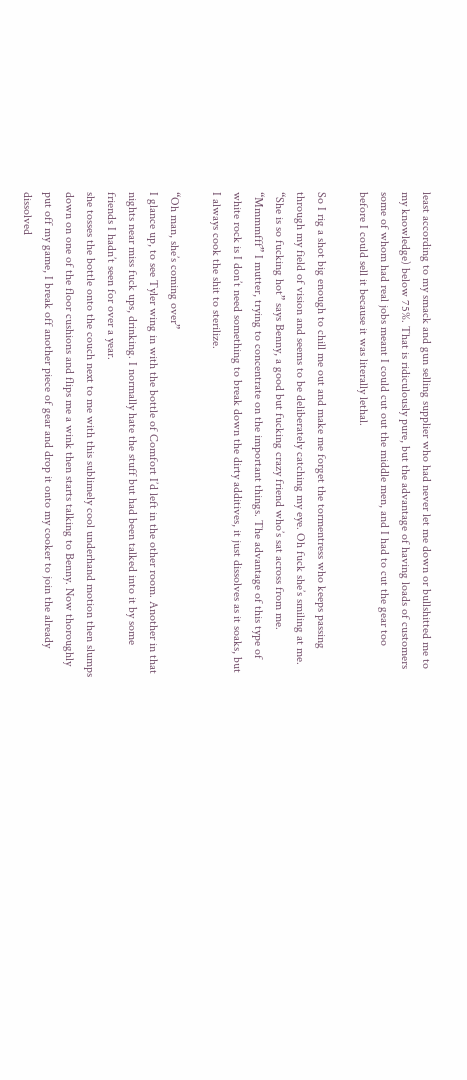least according to my smack and gun selling supplier who had never let me down or bullshitted me to my knowledge) below 75%. That is ridiculously pure, but the advantage of having loads of customers some of whom had real jobs meant I could cut out the middle men, and I had to cut the gear too before I could sell it because it was literally lethal.

So I rig a shot big enough to chill me out and make me forget the tormentress who keeps passing through my field of vision and seems to be deliberately catching my eye. Oh fuck she’s smiling at me.
“She is so fucking hot” says Benny, a good but fucking crazy friend who’s sat across from me.
“Mmmmfff” I mutter, trying to concentrate on the important things. The advantage of this type of white rock is I don’t need something to break down the dirty additives, it just dissolves as it soaks, but I always cook the shit to sterilize.

“Oh man, she’s coming over”
I glance up, to see Tyler wing in with the bottle of Comfort I’d left in the other room. Another in that nights near miss fuck ups, drinking. I normally hate the stuff but had been talked into it by some friends I hadn’t seen for over a year.
she tosses the bottle onto the couch next to me with this sublimely cool underhand motion then slumps down on one of the floor cushions and flips me a wink then starts talking to Benny. Now thoroughly put off my game, I break off another piece of gear and drop it onto my cooker to join the already dissolved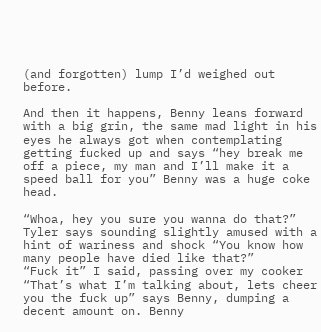(and forgotten) lump I’d weighed out before.

And then it happens, Benny leans forward with a big grin, the same mad light in his eyes he always got when contemplating getting fucked up and says “hey break me off a piece, my man and I’ll make it a speed ball for you” Benny was a huge coke head.

“Whoa, hey you sure you wanna do that?” Tyler says sounding slightly amused with a hint of wariness and shock “You know how many people have died like that?”
“Fuck it” I said, passing over my cooker
“That’s what I’m talking about, lets cheer you the fuck up” says Benny, dumping a decent amount on. Benny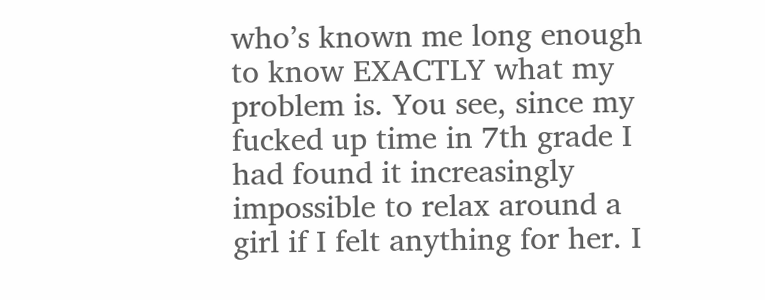who’s known me long enough to know EXACTLY what my problem is. You see, since my fucked up time in 7th grade I had found it increasingly impossible to relax around a girl if I felt anything for her. I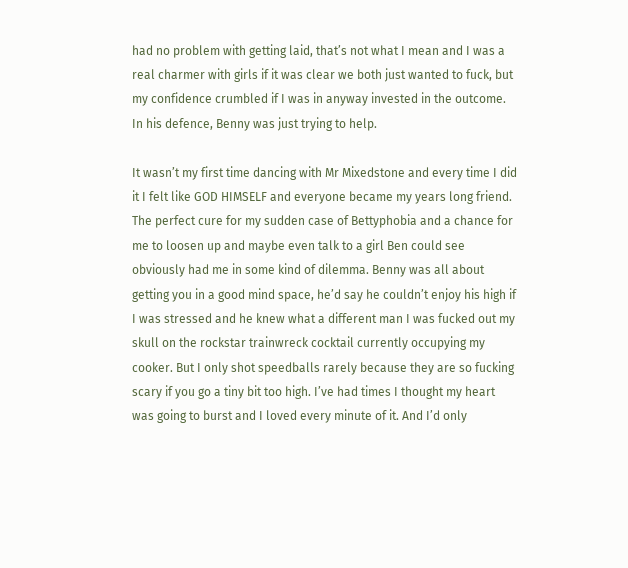had no problem with getting laid, that’s not what I mean and I was a real charmer with girls if it was clear we both just wanted to fuck, but my confidence crumbled if I was in anyway invested in the outcome. In his defence, Benny was just trying to help.

It wasn’t my first time dancing with Mr Mixedstone and every time I did it I felt like GOD HIMSELF and everyone became my years long friend. The perfect cure for my sudden case of Bettyphobia and a chance for me to loosen up and maybe even talk to a girl Ben could see obviously had me in some kind of dilemma. Benny was all about getting you in a good mind space, he’d say he couldn’t enjoy his high if I was stressed and he knew what a different man I was fucked out my skull on the rockstar trainwreck cocktail currently occupying my cooker. But I only shot speedballs rarely because they are so fucking scary if you go a tiny bit too high. I’ve had times I thought my heart was going to burst and I loved every minute of it. And I’d only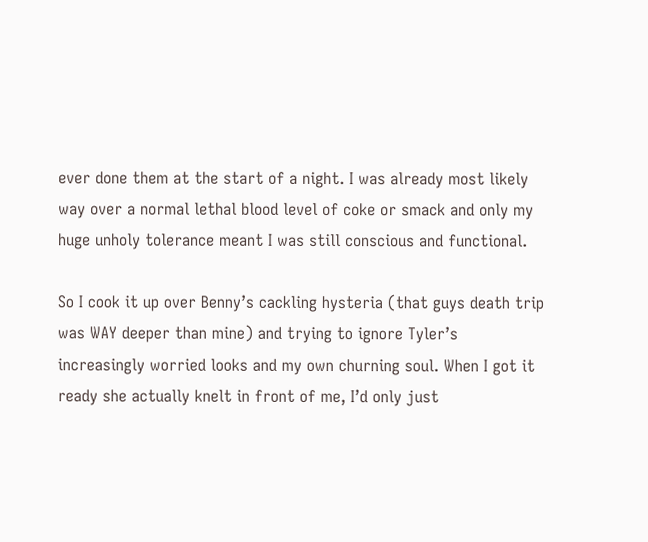ever done them at the start of a night. I was already most likely way over a normal lethal blood level of coke or smack and only my huge unholy tolerance meant I was still conscious and functional.

So I cook it up over Benny’s cackling hysteria (that guys death trip was WAY deeper than mine) and trying to ignore Tyler’s increasingly worried looks and my own churning soul. When I got it ready she actually knelt in front of me, I’d only just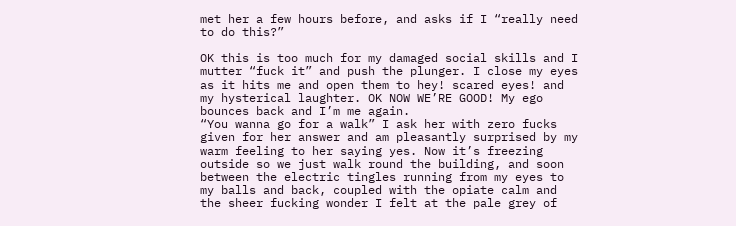met her a few hours before, and asks if I “really need to do this?”

OK this is too much for my damaged social skills and I mutter “fuck it” and push the plunger. I close my eyes as it hits me and open them to hey! scared eyes! and my hysterical laughter. OK NOW WE’RE GOOD! My ego bounces back and I’m me again.
“You wanna go for a walk” I ask her with zero fucks given for her answer and am pleasantly surprised by my warm feeling to her saying yes. Now it’s freezing outside so we just walk round the building, and soon between the electric tingles running from my eyes to my balls and back, coupled with the opiate calm and the sheer fucking wonder I felt at the pale grey of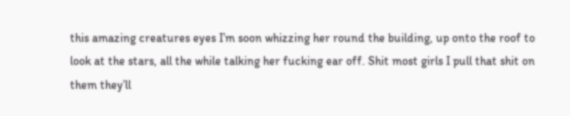this amazing creatures eyes I’m soon whizzing her round the building, up onto the roof to look at the stars, all the while talking her fucking ear off. Shit most girls I pull that shit on them they’ll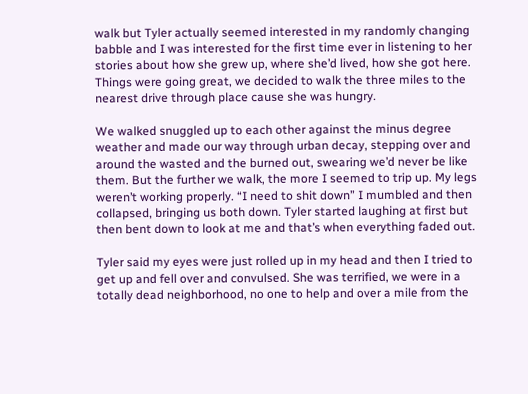walk but Tyler actually seemed interested in my randomly changing babble and I was interested for the first time ever in listening to her stories about how she grew up, where she’d lived, how she got here. Things were going great, we decided to walk the three miles to the nearest drive through place cause she was hungry.

We walked snuggled up to each other against the minus degree weather and made our way through urban decay, stepping over and around the wasted and the burned out, swearing we’d never be like them. But the further we walk, the more I seemed to trip up. My legs weren’t working properly. “I need to shit down” I mumbled and then collapsed, bringing us both down. Tyler started laughing at first but then bent down to look at me and that’s when everything faded out.

Tyler said my eyes were just rolled up in my head and then I tried to get up and fell over and convulsed. She was terrified, we were in a totally dead neighborhood, no one to help and over a mile from the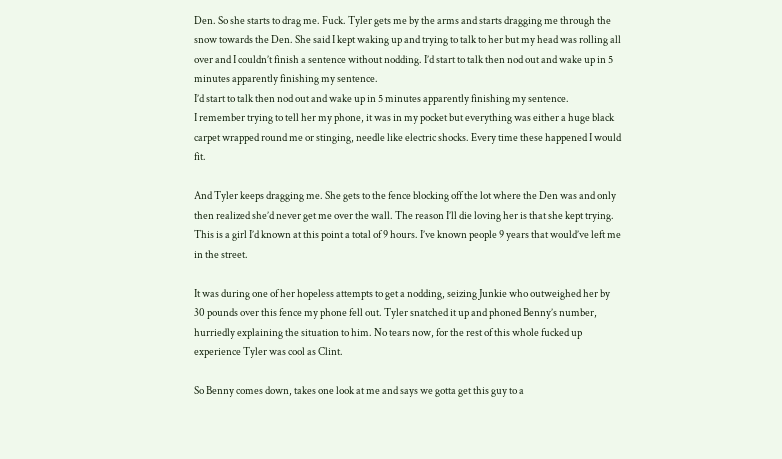Den. So she starts to drag me. Fuck. Tyler gets me by the arms and starts dragging me through the snow towards the Den. She said I kept waking up and trying to talk to her but my head was rolling all over and I couldn’t finish a sentence without nodding. I’d start to talk then nod out and wake up in 5 minutes apparently finishing my sentence.
I’d start to talk then nod out and wake up in 5 minutes apparently finishing my sentence.
I remember trying to tell her my phone, it was in my pocket but everything was either a huge black carpet wrapped round me or stinging, needle like electric shocks. Every time these happened I would fit.

And Tyler keeps dragging me. She gets to the fence blocking off the lot where the Den was and only then realized she’d never get me over the wall. The reason I’ll die loving her is that she kept trying. This is a girl I’d known at this point a total of 9 hours. I’ve known people 9 years that would’ve left me in the street.

It was during one of her hopeless attempts to get a nodding, seizing Junkie who outweighed her by 30 pounds over this fence my phone fell out. Tyler snatched it up and phoned Benny’s number, hurriedly explaining the situation to him. No tears now, for the rest of this whole fucked up experience Tyler was cool as Clint.

So Benny comes down, takes one look at me and says we gotta get this guy to a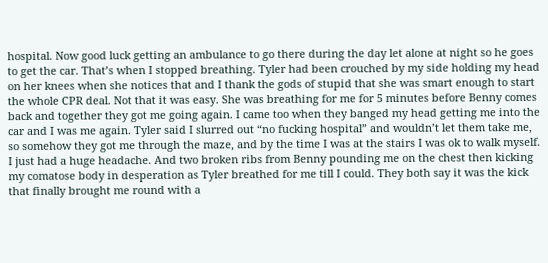hospital. Now good luck getting an ambulance to go there during the day let alone at night so he goes to get the car. That’s when I stopped breathing. Tyler had been crouched by my side holding my head on her knees when she notices that and I thank the gods of stupid that she was smart enough to start the whole CPR deal. Not that it was easy. She was breathing for me for 5 minutes before Benny comes back and together they got me going again. I came too when they banged my head getting me into the car and I was me again. Tyler said I slurred out “no fucking hospital” and wouldn’t let them take me, so somehow they got me through the maze, and by the time I was at the stairs I was ok to walk myself. I just had a huge headache. And two broken ribs from Benny pounding me on the chest then kicking my comatose body in desperation as Tyler breathed for me till I could. They both say it was the kick that finally brought me round with a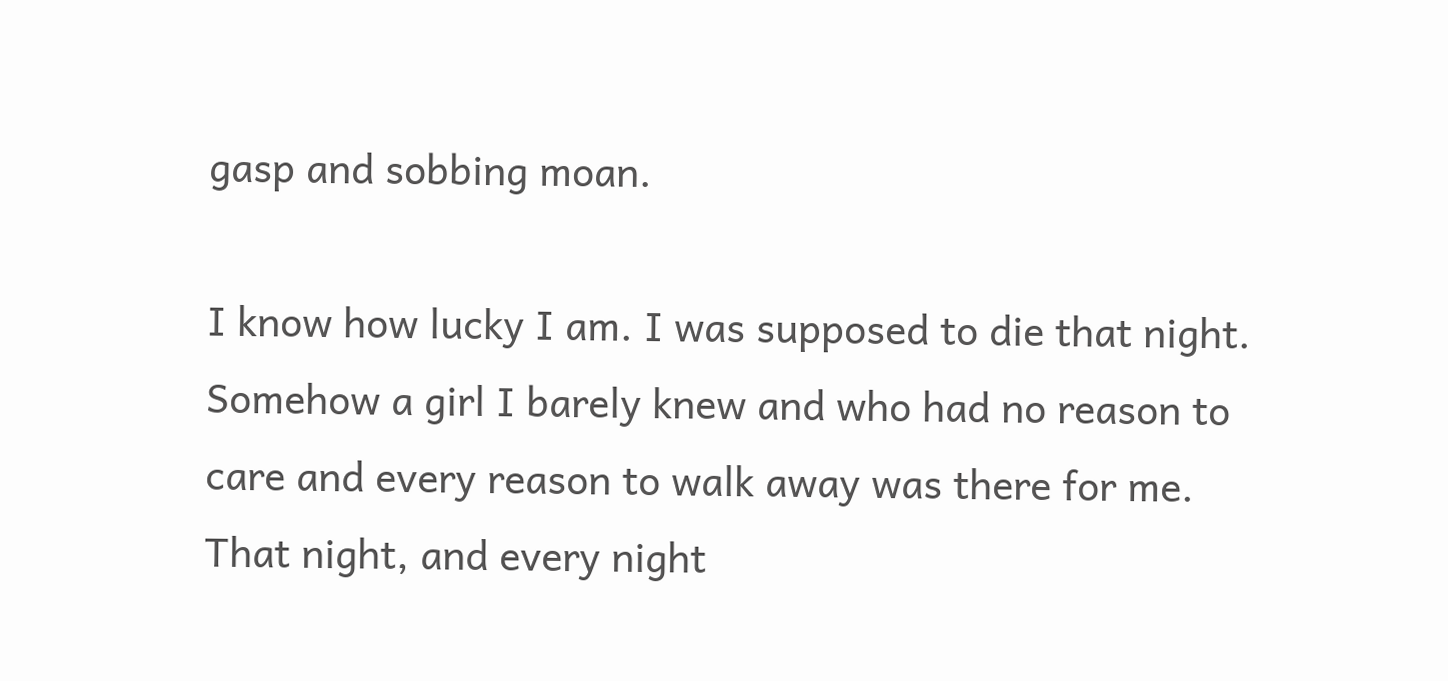gasp and sobbing moan.

I know how lucky I am. I was supposed to die that night. Somehow a girl I barely knew and who had no reason to care and every reason to walk away was there for me. That night, and every night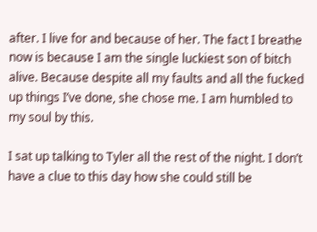after. I live for and because of her. The fact I breathe now is because I am the single luckiest son of bitch alive. Because despite all my faults and all the fucked up things I’ve done, she chose me. I am humbled to my soul by this.

I sat up talking to Tyler all the rest of the night. I don’t have a clue to this day how she could still be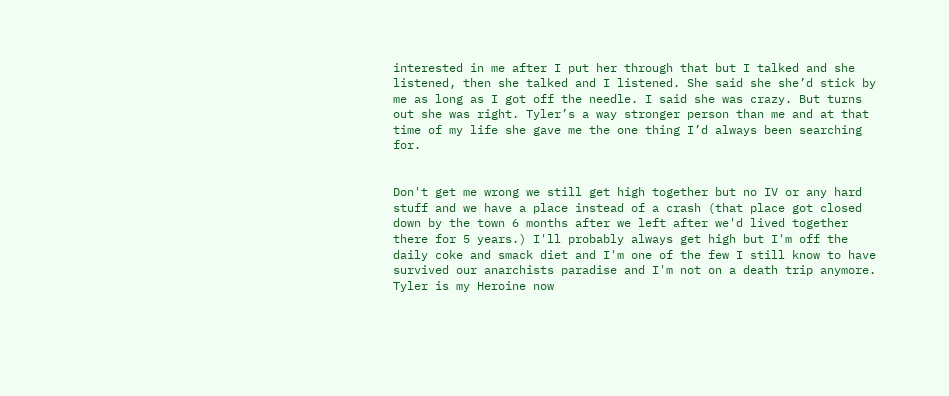interested in me after I put her through that but I talked and she listened, then she talked and I listened. She said she she’d stick by me as long as I got off the needle. I said she was crazy. But turns out she was right. Tyler’s a way stronger person than me and at that time of my life she gave me the one thing I’d always been searching for.


Don't get me wrong we still get high together but no IV or any hard stuff and we have a place instead of a crash (that place got closed down by the town 6 months after we left after we'd lived together there for 5 years.) I'll probably always get high but I'm off the daily coke and smack diet and I'm one of the few I still know to have survived our anarchists paradise and I'm not on a death trip anymore.
Tyler is my Heroine now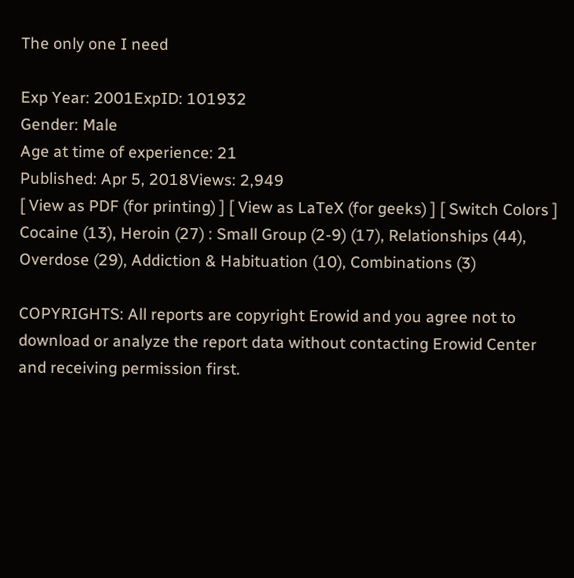The only one I need

Exp Year: 2001ExpID: 101932
Gender: Male
Age at time of experience: 21
Published: Apr 5, 2018Views: 2,949
[ View as PDF (for printing) ] [ View as LaTeX (for geeks) ] [ Switch Colors ]
Cocaine (13), Heroin (27) : Small Group (2-9) (17), Relationships (44), Overdose (29), Addiction & Habituation (10), Combinations (3)

COPYRIGHTS: All reports are copyright Erowid and you agree not to download or analyze the report data without contacting Erowid Center and receiving permission first.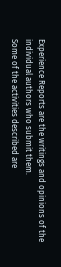Experience Reports are the writings and opinions of the individual authors who submit them.
Some of the activities described are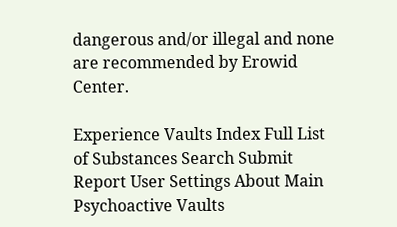dangerous and/or illegal and none are recommended by Erowid Center.

Experience Vaults Index Full List of Substances Search Submit Report User Settings About Main Psychoactive Vaults